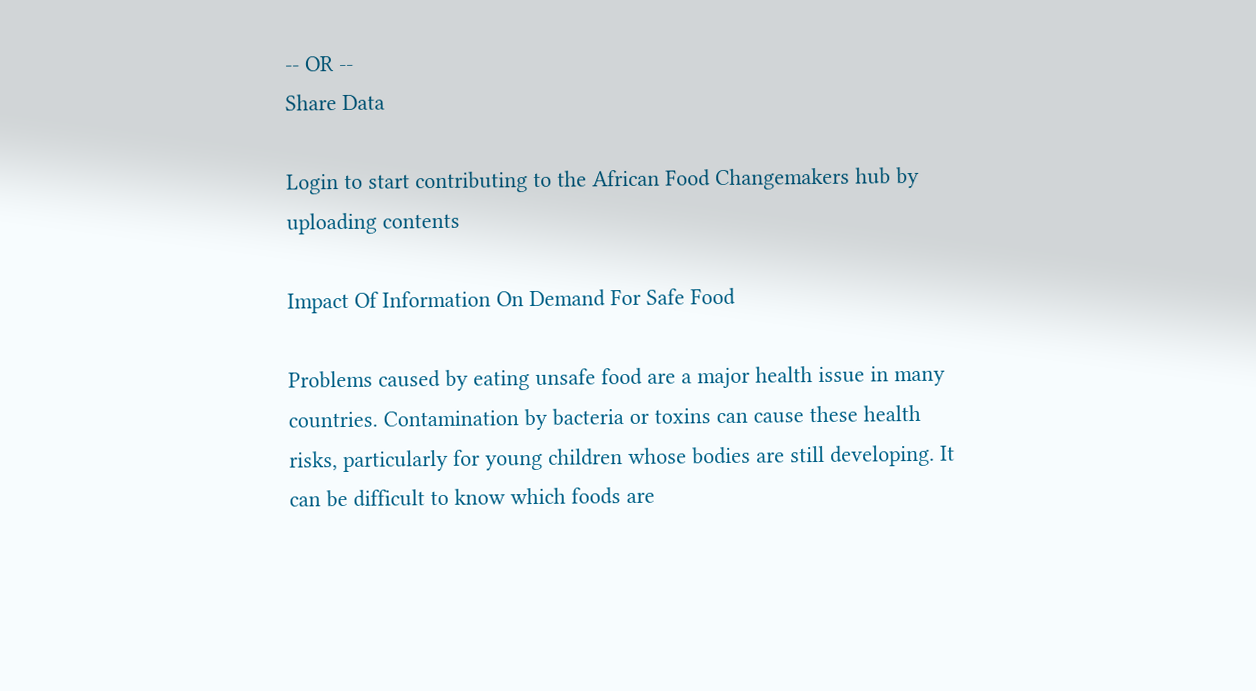-- OR --
Share Data

Login to start contributing to the African Food Changemakers hub by uploading contents

Impact Of Information On Demand For Safe Food

Problems caused by eating unsafe food are a major health issue in many countries. Contamination by bacteria or toxins can cause these health risks, particularly for young children whose bodies are still developing. It can be difficult to know which foods are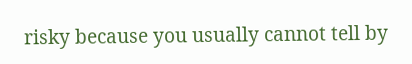risky because you usually cannot tell by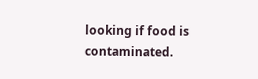looking if food is contaminated.